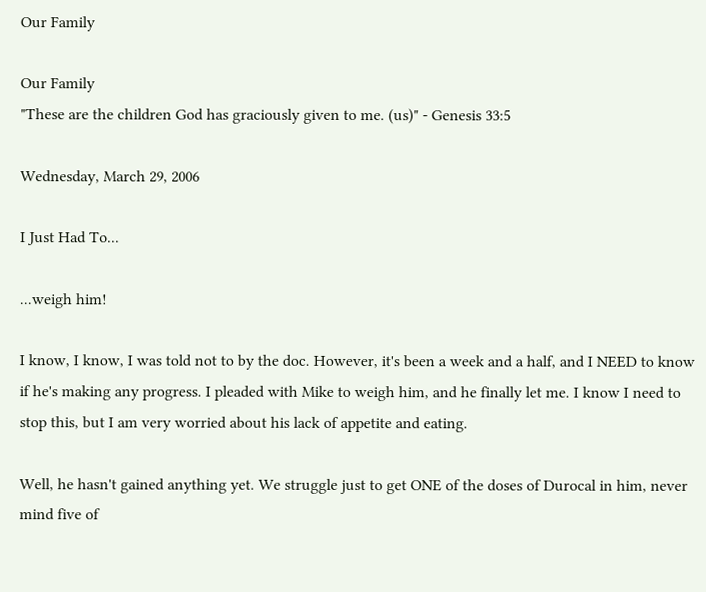Our Family

Our Family
"These are the children God has graciously given to me. (us)" - Genesis 33:5

Wednesday, March 29, 2006

I Just Had To...

...weigh him!

I know, I know, I was told not to by the doc. However, it's been a week and a half, and I NEED to know if he's making any progress. I pleaded with Mike to weigh him, and he finally let me. I know I need to stop this, but I am very worried about his lack of appetite and eating.

Well, he hasn't gained anything yet. We struggle just to get ONE of the doses of Durocal in him, never mind five of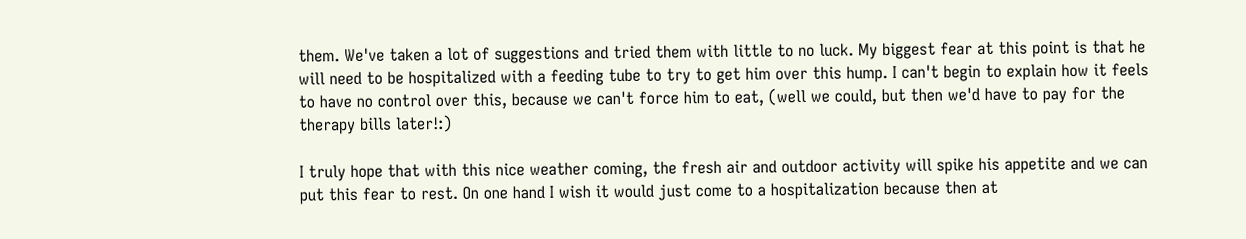them. We've taken a lot of suggestions and tried them with little to no luck. My biggest fear at this point is that he will need to be hospitalized with a feeding tube to try to get him over this hump. I can't begin to explain how it feels to have no control over this, because we can't force him to eat, (well we could, but then we'd have to pay for the therapy bills later!:)

I truly hope that with this nice weather coming, the fresh air and outdoor activity will spike his appetite and we can put this fear to rest. On one hand I wish it would just come to a hospitalization because then at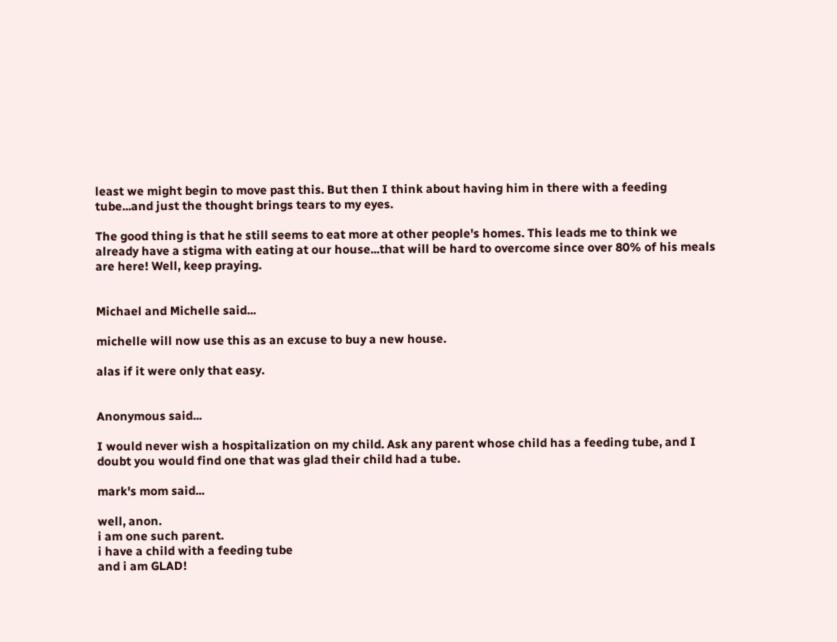least we might begin to move past this. But then I think about having him in there with a feeding tube...and just the thought brings tears to my eyes.

The good thing is that he still seems to eat more at other people's homes. This leads me to think we already have a stigma with eating at our house...that will be hard to overcome since over 80% of his meals are here! Well, keep praying.


Michael and Michelle said...

michelle will now use this as an excuse to buy a new house.

alas if it were only that easy.


Anonymous said...

I would never wish a hospitalization on my child. Ask any parent whose child has a feeding tube, and I doubt you would find one that was glad their child had a tube.

mark's mom said...

well, anon.
i am one such parent.
i have a child with a feeding tube
and i am GLAD!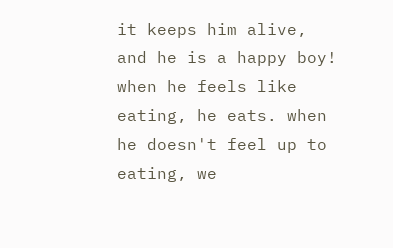it keeps him alive,
and he is a happy boy! when he feels like eating, he eats. when he doesn't feel up to eating, we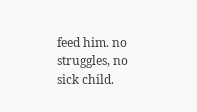feed him. no struggles, no sick child.